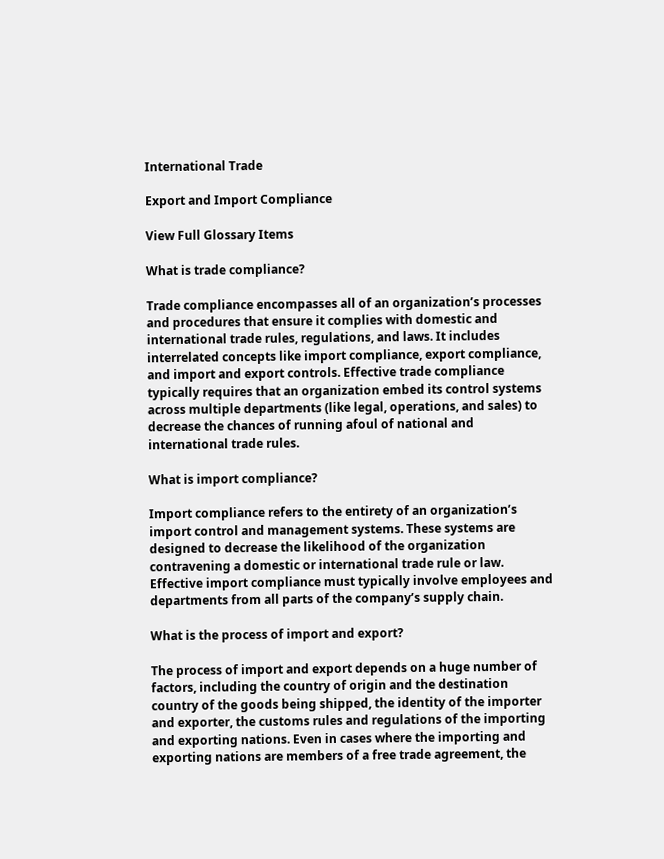International Trade

Export and Import Compliance

View Full Glossary Items

What is trade compliance?

Trade compliance encompasses all of an organization’s processes and procedures that ensure it complies with domestic and international trade rules, regulations, and laws. It includes interrelated concepts like import compliance, export compliance, and import and export controls. Effective trade compliance typically requires that an organization embed its control systems across multiple departments (like legal, operations, and sales) to decrease the chances of running afoul of national and international trade rules.

What is import compliance?

Import compliance refers to the entirety of an organization’s import control and management systems. These systems are designed to decrease the likelihood of the organization contravening a domestic or international trade rule or law. Effective import compliance must typically involve employees and departments from all parts of the company’s supply chain.

What is the process of import and export?

The process of import and export depends on a huge number of factors, including the country of origin and the destination country of the goods being shipped, the identity of the importer and exporter, the customs rules and regulations of the importing and exporting nations. Even in cases where the importing and exporting nations are members of a free trade agreement, the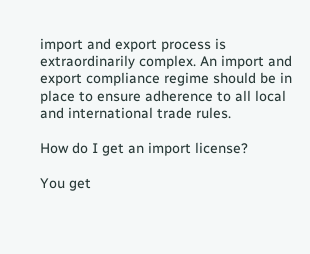import and export process is extraordinarily complex. An import and export compliance regime should be in place to ensure adherence to all local and international trade rules.

How do I get an import license?

You get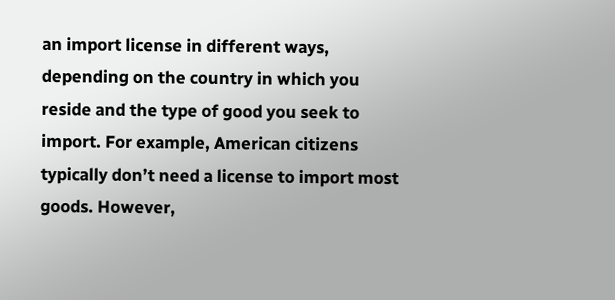an import license in different ways, depending on the country in which you reside and the type of good you seek to import. For example, American citizens typically don’t need a license to import most goods. However,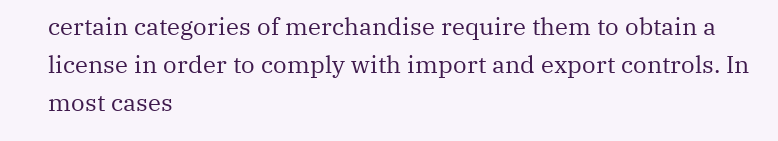certain categories of merchandise require them to obtain a license in order to comply with import and export controls. In most cases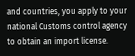and countries, you apply to your national Customs control agency to obtain an import license.